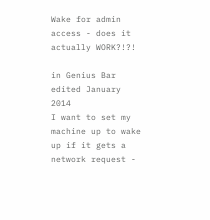Wake for admin access - does it actually WORK?!?!

in Genius Bar edited January 2014
I want to set my machine up to wake up if it gets a network request -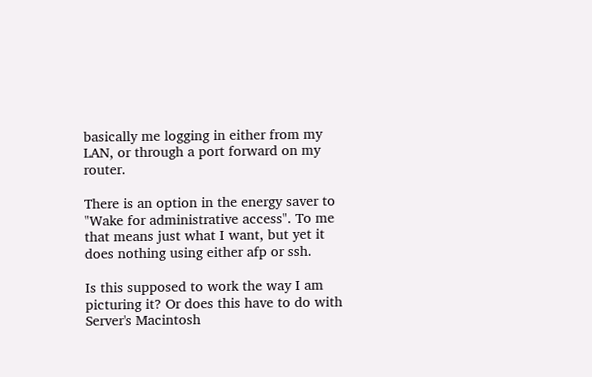basically me logging in either from my LAN, or through a port forward on my router.

There is an option in the energy saver to "Wake for administrative access". To me that means just what I want, but yet it does nothing using either afp or ssh.

Is this supposed to work the way I am picturing it? Or does this have to do with Server's Macintosh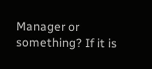Manager or something? If it is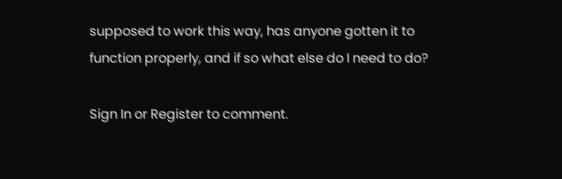supposed to work this way, has anyone gotten it to function properly, and if so what else do I need to do?

Sign In or Register to comment.